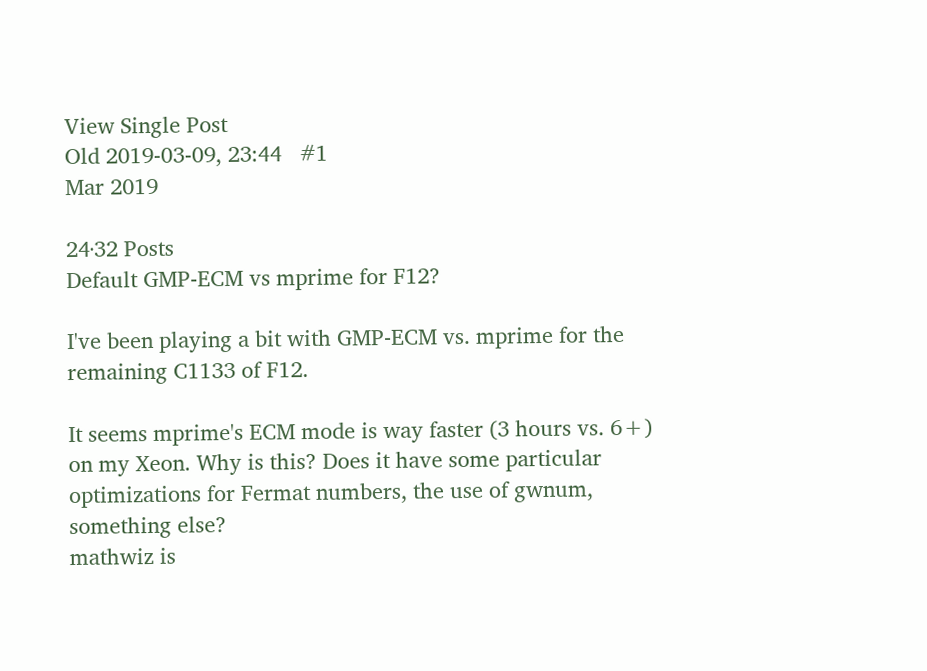View Single Post
Old 2019-03-09, 23:44   #1
Mar 2019

24·32 Posts
Default GMP-ECM vs mprime for F12?

I've been playing a bit with GMP-ECM vs. mprime for the remaining C1133 of F12.

It seems mprime's ECM mode is way faster (3 hours vs. 6+) on my Xeon. Why is this? Does it have some particular optimizations for Fermat numbers, the use of gwnum, something else?
mathwiz is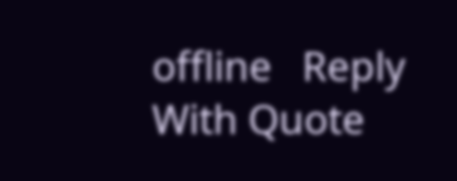offline   Reply With Quote